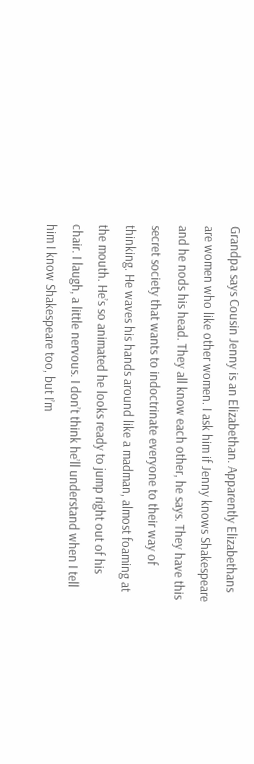Grandpa says Cousin Jenny is an Elizabethan. Apparently Elizabethans are women who like other women. I ask him if Jenny knows Shakespeare and he nods his head. They all know each other, he says. They have this secret society that wants to indoctrinate everyone to their way of thinking. He waves his hands around like a madman, almost foaming at the mouth. He’s so animated he looks ready to jump right out of his chair. I laugh, a little nervous. I don’t think he’ll understand when I tell him I know Shakespeare too, but I’m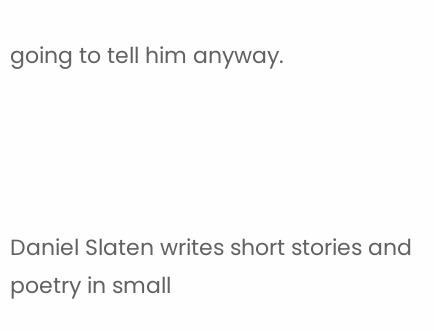going to tell him anyway.




Daniel Slaten writes short stories and poetry in small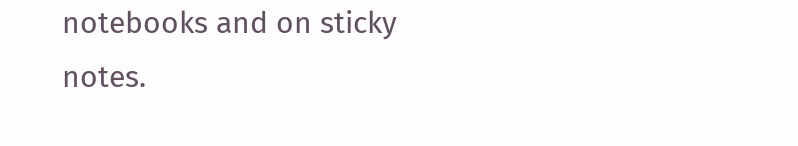notebooks and on sticky notes.